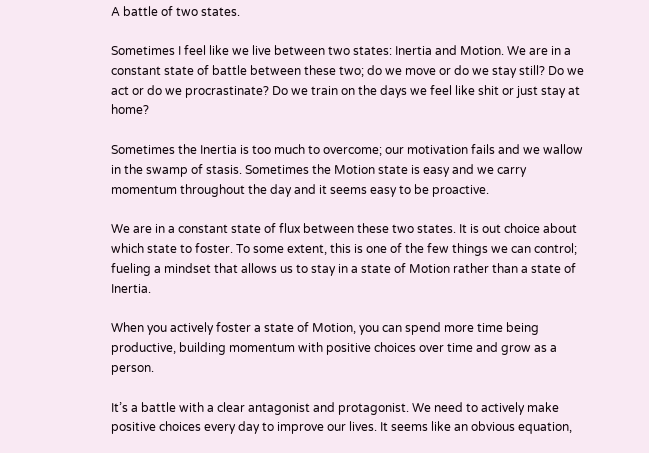A battle of two states.

Sometimes I feel like we live between two states: Inertia and Motion. We are in a constant state of battle between these two; do we move or do we stay still? Do we act or do we procrastinate? Do we train on the days we feel like shit or just stay at home?

Sometimes the Inertia is too much to overcome; our motivation fails and we wallow in the swamp of stasis. Sometimes the Motion state is easy and we carry momentum throughout the day and it seems easy to be proactive.

We are in a constant state of flux between these two states. It is out choice about which state to foster. To some extent, this is one of the few things we can control; fueling a mindset that allows us to stay in a state of Motion rather than a state of Inertia.

When you actively foster a state of Motion, you can spend more time being productive, building momentum with positive choices over time and grow as a person.

It’s a battle with a clear antagonist and protagonist. We need to actively make positive choices every day to improve our lives. It seems like an obvious equation,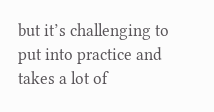but it’s challenging to put into practice and takes a lot of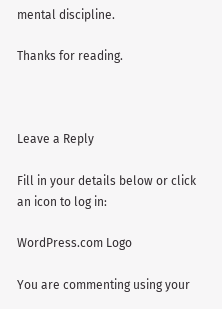mental discipline.

Thanks for reading.



Leave a Reply

Fill in your details below or click an icon to log in:

WordPress.com Logo

You are commenting using your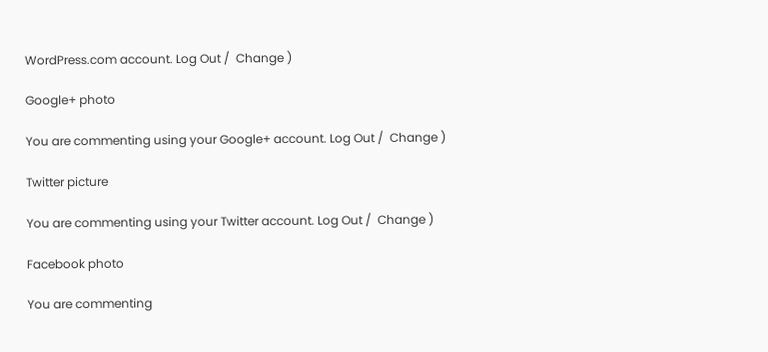WordPress.com account. Log Out /  Change )

Google+ photo

You are commenting using your Google+ account. Log Out /  Change )

Twitter picture

You are commenting using your Twitter account. Log Out /  Change )

Facebook photo

You are commenting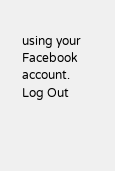using your Facebook account. Log Out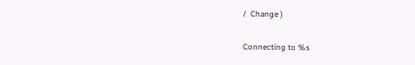/  Change )

Connecting to %s